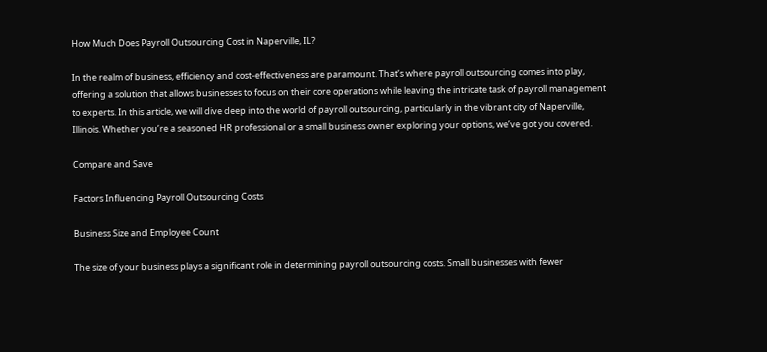How Much Does Payroll Outsourcing Cost in Naperville, IL?

In the realm of business, efficiency and cost-effectiveness are paramount. That’s where payroll outsourcing comes into play, offering a solution that allows businesses to focus on their core operations while leaving the intricate task of payroll management to experts. In this article, we will dive deep into the world of payroll outsourcing, particularly in the vibrant city of Naperville, Illinois. Whether you’re a seasoned HR professional or a small business owner exploring your options, we’ve got you covered.

Compare and Save

Factors Influencing Payroll Outsourcing Costs

Business Size and Employee Count

The size of your business plays a significant role in determining payroll outsourcing costs. Small businesses with fewer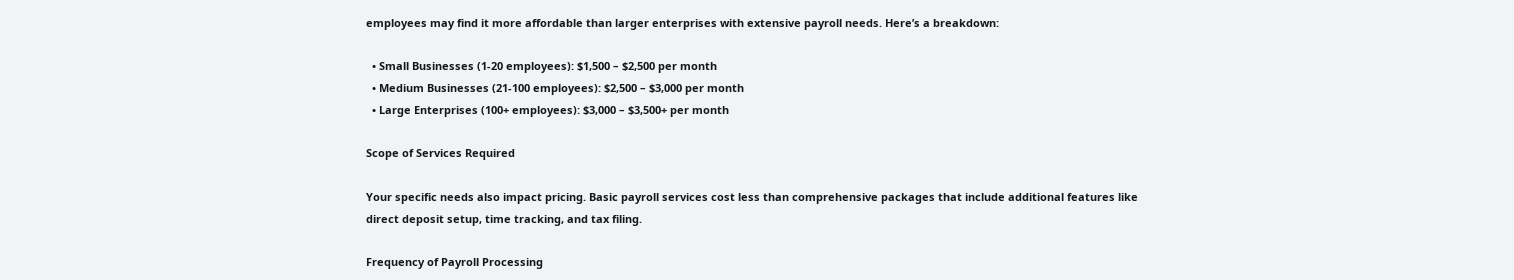employees may find it more affordable than larger enterprises with extensive payroll needs. Here’s a breakdown:

  • Small Businesses (1-20 employees): $1,500 – $2,500 per month
  • Medium Businesses (21-100 employees): $2,500 – $3,000 per month
  • Large Enterprises (100+ employees): $3,000 – $3,500+ per month

Scope of Services Required

Your specific needs also impact pricing. Basic payroll services cost less than comprehensive packages that include additional features like direct deposit setup, time tracking, and tax filing.

Frequency of Payroll Processing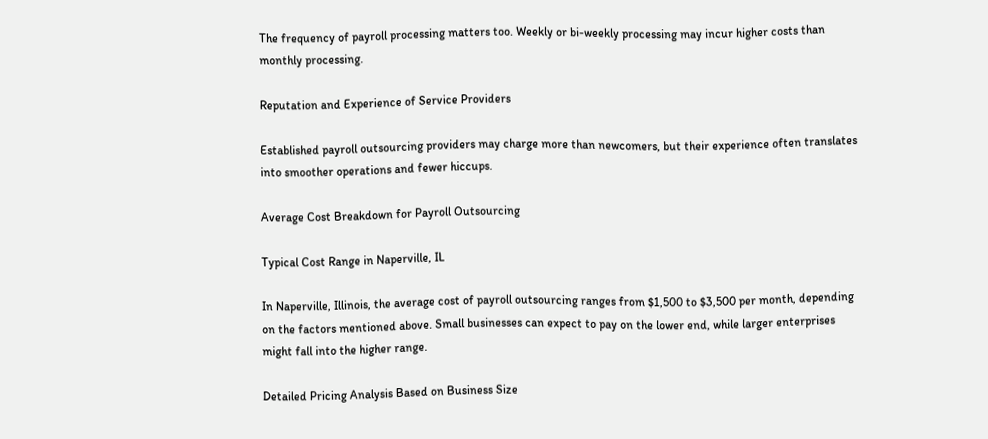The frequency of payroll processing matters too. Weekly or bi-weekly processing may incur higher costs than monthly processing.

Reputation and Experience of Service Providers

Established payroll outsourcing providers may charge more than newcomers, but their experience often translates into smoother operations and fewer hiccups.

Average Cost Breakdown for Payroll Outsourcing

Typical Cost Range in Naperville, IL

In Naperville, Illinois, the average cost of payroll outsourcing ranges from $1,500 to $3,500 per month, depending on the factors mentioned above. Small businesses can expect to pay on the lower end, while larger enterprises might fall into the higher range.

Detailed Pricing Analysis Based on Business Size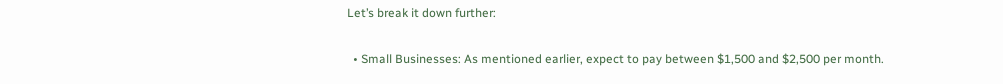Let’s break it down further:

  • Small Businesses: As mentioned earlier, expect to pay between $1,500 and $2,500 per month.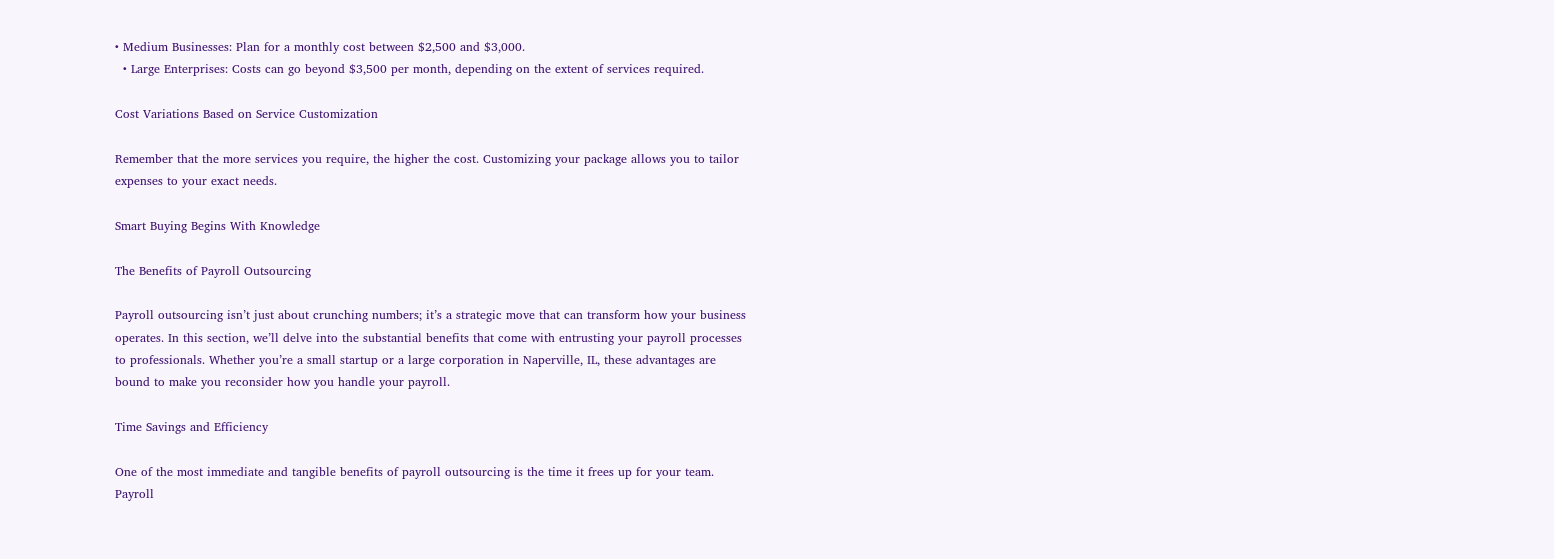• Medium Businesses: Plan for a monthly cost between $2,500 and $3,000.
  • Large Enterprises: Costs can go beyond $3,500 per month, depending on the extent of services required.

Cost Variations Based on Service Customization

Remember that the more services you require, the higher the cost. Customizing your package allows you to tailor expenses to your exact needs.

Smart Buying Begins With Knowledge

The Benefits of Payroll Outsourcing

Payroll outsourcing isn’t just about crunching numbers; it’s a strategic move that can transform how your business operates. In this section, we’ll delve into the substantial benefits that come with entrusting your payroll processes to professionals. Whether you’re a small startup or a large corporation in Naperville, IL, these advantages are bound to make you reconsider how you handle your payroll.

Time Savings and Efficiency

One of the most immediate and tangible benefits of payroll outsourcing is the time it frees up for your team. Payroll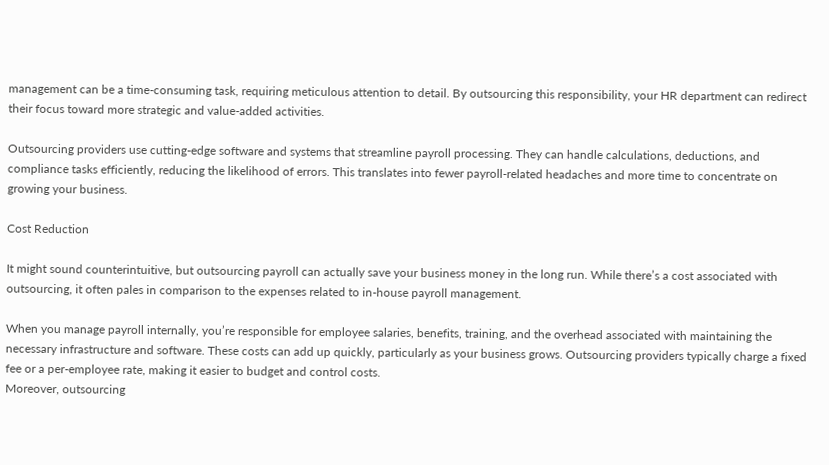management can be a time-consuming task, requiring meticulous attention to detail. By outsourcing this responsibility, your HR department can redirect their focus toward more strategic and value-added activities.

Outsourcing providers use cutting-edge software and systems that streamline payroll processing. They can handle calculations, deductions, and compliance tasks efficiently, reducing the likelihood of errors. This translates into fewer payroll-related headaches and more time to concentrate on growing your business.

Cost Reduction

It might sound counterintuitive, but outsourcing payroll can actually save your business money in the long run. While there’s a cost associated with outsourcing, it often pales in comparison to the expenses related to in-house payroll management.

When you manage payroll internally, you’re responsible for employee salaries, benefits, training, and the overhead associated with maintaining the necessary infrastructure and software. These costs can add up quickly, particularly as your business grows. Outsourcing providers typically charge a fixed fee or a per-employee rate, making it easier to budget and control costs.
Moreover, outsourcing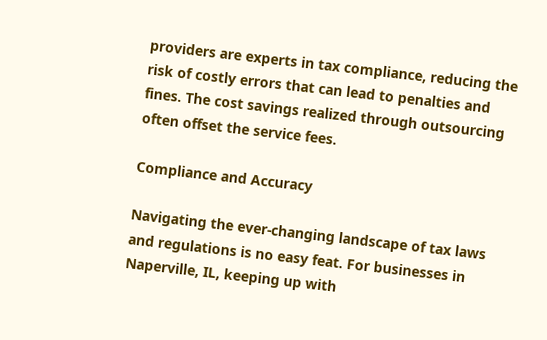providers are experts in tax compliance, reducing the risk of costly errors that can lead to penalties and fines. The cost savings realized through outsourcing often offset the service fees.

Compliance and Accuracy

Navigating the ever-changing landscape of tax laws and regulations is no easy feat. For businesses in Naperville, IL, keeping up with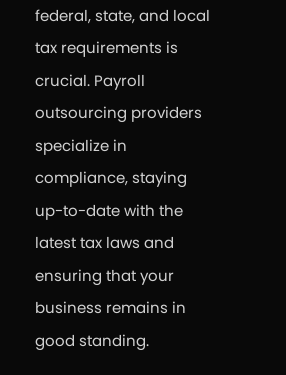federal, state, and local tax requirements is crucial. Payroll outsourcing providers specialize in compliance, staying up-to-date with the latest tax laws and ensuring that your business remains in good standing.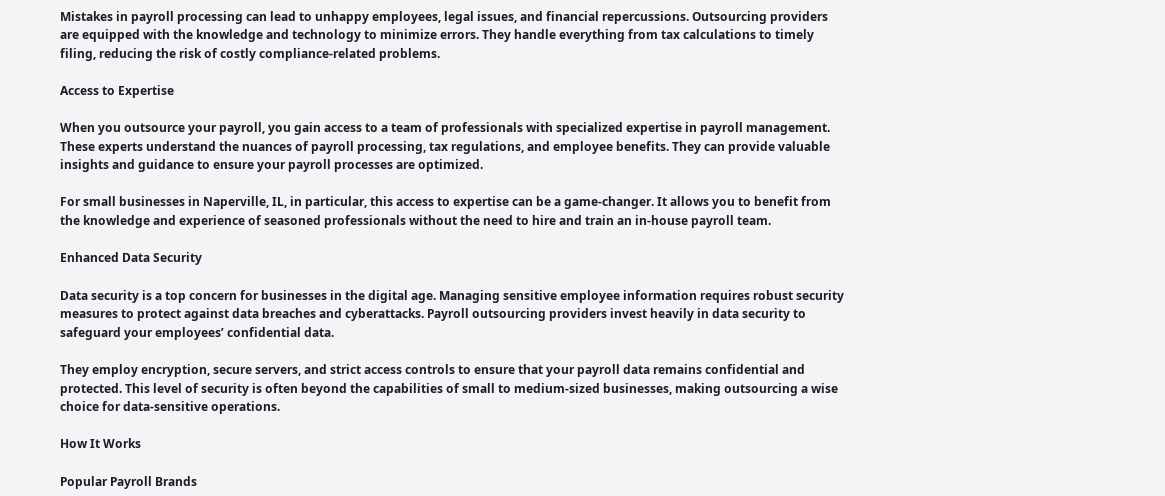Mistakes in payroll processing can lead to unhappy employees, legal issues, and financial repercussions. Outsourcing providers are equipped with the knowledge and technology to minimize errors. They handle everything from tax calculations to timely filing, reducing the risk of costly compliance-related problems.

Access to Expertise

When you outsource your payroll, you gain access to a team of professionals with specialized expertise in payroll management. These experts understand the nuances of payroll processing, tax regulations, and employee benefits. They can provide valuable insights and guidance to ensure your payroll processes are optimized.

For small businesses in Naperville, IL, in particular, this access to expertise can be a game-changer. It allows you to benefit from the knowledge and experience of seasoned professionals without the need to hire and train an in-house payroll team.

Enhanced Data Security

Data security is a top concern for businesses in the digital age. Managing sensitive employee information requires robust security measures to protect against data breaches and cyberattacks. Payroll outsourcing providers invest heavily in data security to safeguard your employees’ confidential data.

They employ encryption, secure servers, and strict access controls to ensure that your payroll data remains confidential and protected. This level of security is often beyond the capabilities of small to medium-sized businesses, making outsourcing a wise choice for data-sensitive operations.

How It Works

Popular Payroll Brands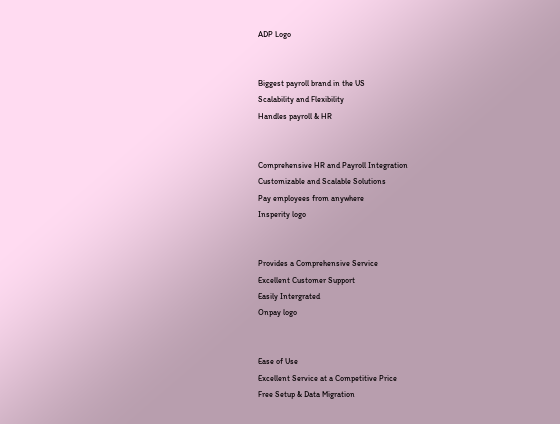ADP Logo


Biggest payroll brand in the US
Scalability and Flexibility
Handles payroll & HR


Comprehensive HR and Payroll Integration
Customizable and Scalable Solutions
Pay employees from anywhere
Insperity logo


Provides a Comprehensive Service
Excellent Customer Support
Easily Intergrated
Onpay logo


Ease of Use
Excellent Service at a Competitive Price
Free Setup & Data Migration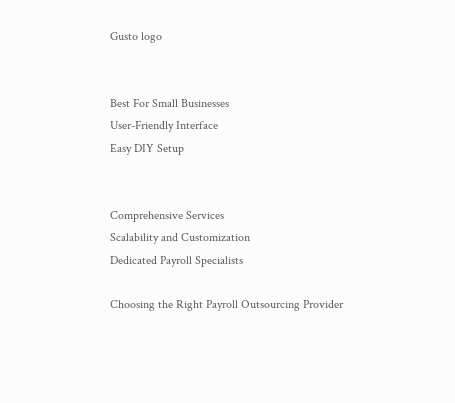Gusto logo


Best For Small Businesses
User-Friendly Interface
Easy DIY Setup


Comprehensive Services
Scalability and Customization
Dedicated Payroll Specialists

Choosing the Right Payroll Outsourcing Provider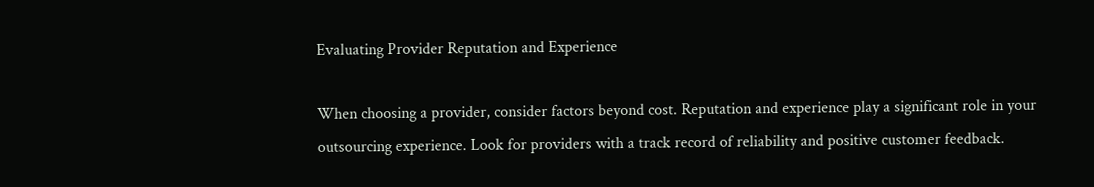Evaluating Provider Reputation and Experience

When choosing a provider, consider factors beyond cost. Reputation and experience play a significant role in your outsourcing experience. Look for providers with a track record of reliability and positive customer feedback.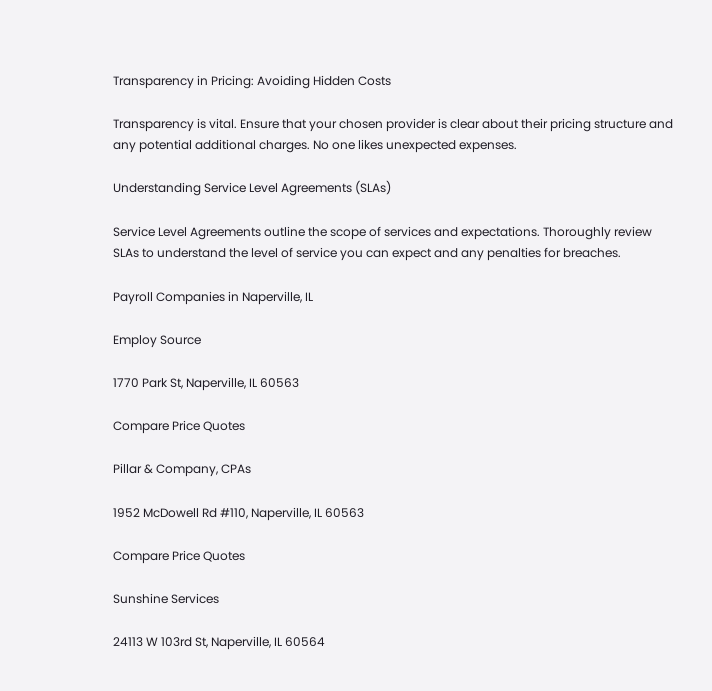Transparency in Pricing: Avoiding Hidden Costs

Transparency is vital. Ensure that your chosen provider is clear about their pricing structure and any potential additional charges. No one likes unexpected expenses.

Understanding Service Level Agreements (SLAs)

Service Level Agreements outline the scope of services and expectations. Thoroughly review SLAs to understand the level of service you can expect and any penalties for breaches.

Payroll Companies in Naperville, IL

Employ Source

1770 Park St, Naperville, IL 60563

Compare Price Quotes

Pillar & Company, CPAs

1952 McDowell Rd #110, Naperville, IL 60563

Compare Price Quotes

Sunshine Services

24113 W 103rd St, Naperville, IL 60564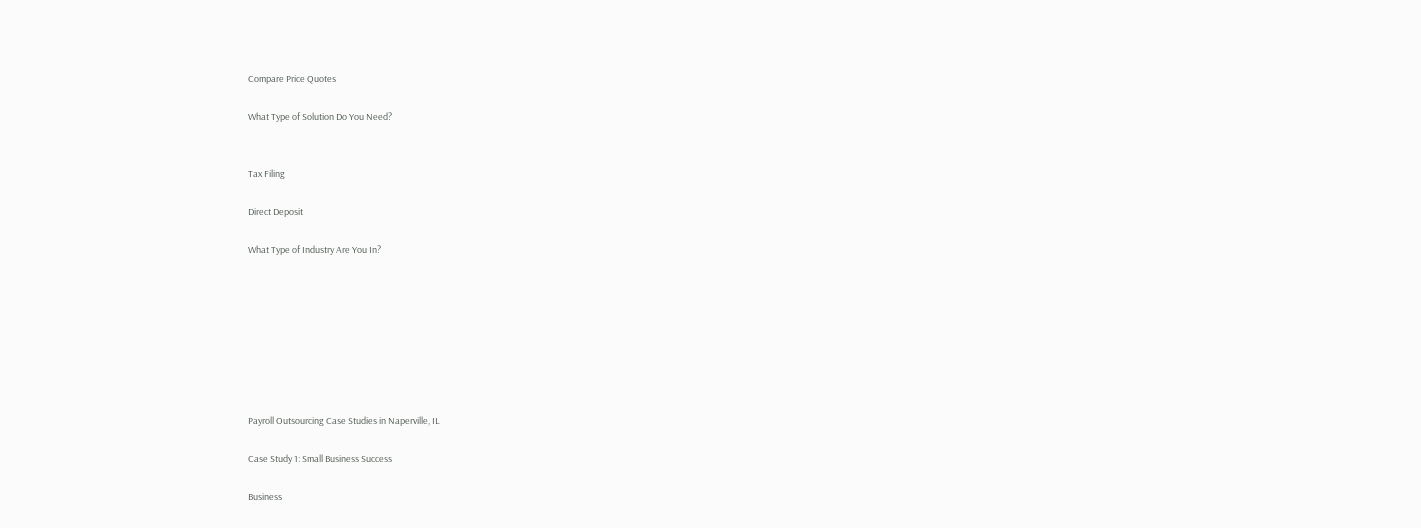Compare Price Quotes

What Type of Solution Do You Need?


Tax Filing

Direct Deposit

What Type of Industry Are You In?








Payroll Outsourcing Case Studies in Naperville, IL

Case Study 1: Small Business Success

Business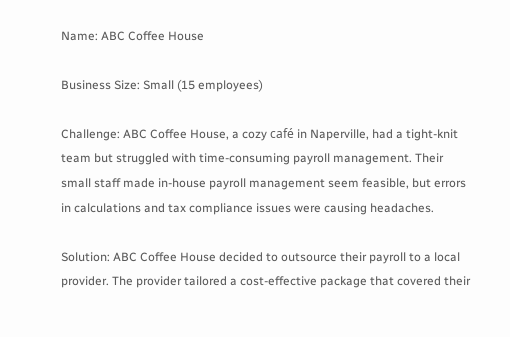Name: ABC Coffee House

Business Size: Small (15 employees)

Challenge: ABC Coffee House, a cozy café in Naperville, had a tight-knit team but struggled with time-consuming payroll management. Their small staff made in-house payroll management seem feasible, but errors in calculations and tax compliance issues were causing headaches.

Solution: ABC Coffee House decided to outsource their payroll to a local provider. The provider tailored a cost-effective package that covered their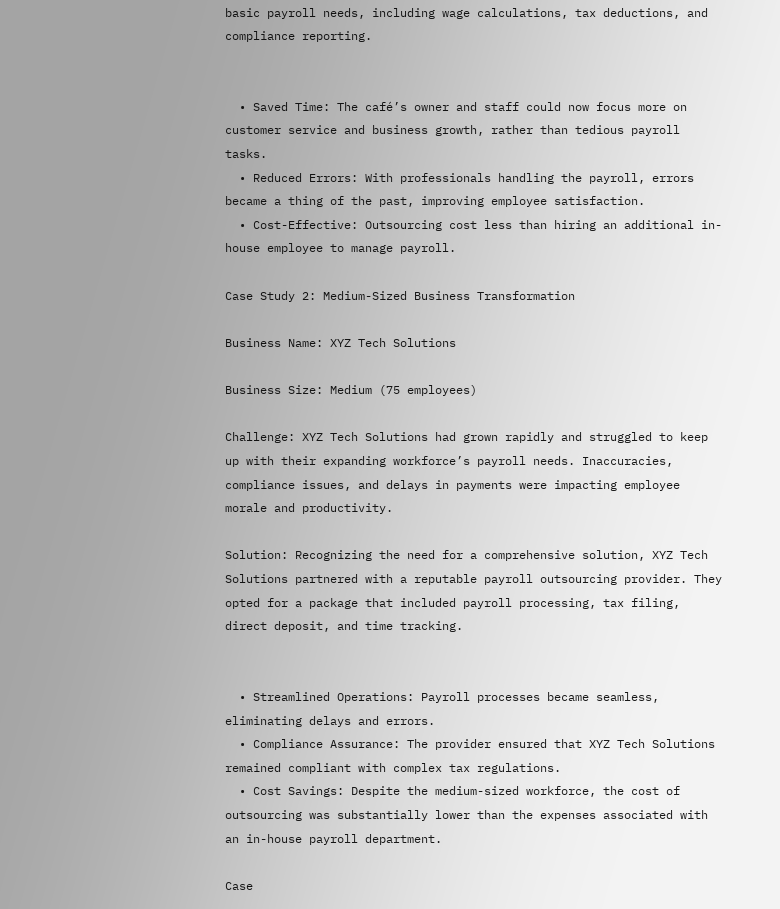basic payroll needs, including wage calculations, tax deductions, and compliance reporting.


  • Saved Time: The café’s owner and staff could now focus more on customer service and business growth, rather than tedious payroll tasks.
  • Reduced Errors: With professionals handling the payroll, errors became a thing of the past, improving employee satisfaction.
  • Cost-Effective: Outsourcing cost less than hiring an additional in-house employee to manage payroll.

Case Study 2: Medium-Sized Business Transformation

Business Name: XYZ Tech Solutions

Business Size: Medium (75 employees)

Challenge: XYZ Tech Solutions had grown rapidly and struggled to keep up with their expanding workforce’s payroll needs. Inaccuracies, compliance issues, and delays in payments were impacting employee morale and productivity.

Solution: Recognizing the need for a comprehensive solution, XYZ Tech Solutions partnered with a reputable payroll outsourcing provider. They opted for a package that included payroll processing, tax filing, direct deposit, and time tracking.


  • Streamlined Operations: Payroll processes became seamless, eliminating delays and errors.
  • Compliance Assurance: The provider ensured that XYZ Tech Solutions remained compliant with complex tax regulations.
  • Cost Savings: Despite the medium-sized workforce, the cost of outsourcing was substantially lower than the expenses associated with an in-house payroll department.

Case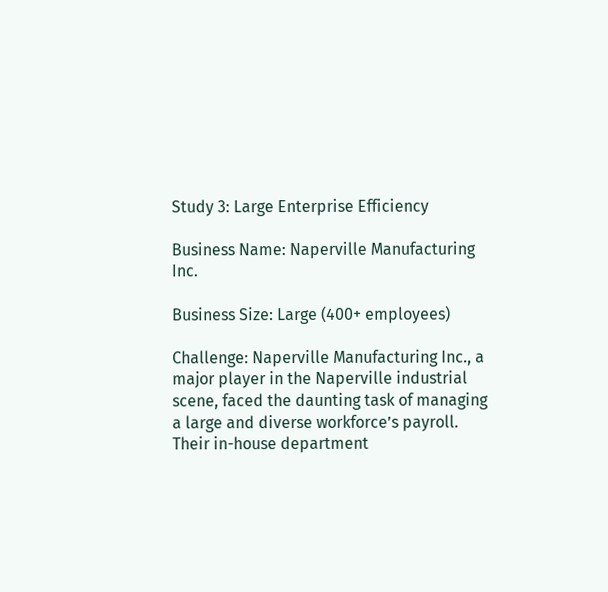Study 3: Large Enterprise Efficiency

Business Name: Naperville Manufacturing Inc.

Business Size: Large (400+ employees)

Challenge: Naperville Manufacturing Inc., a major player in the Naperville industrial scene, faced the daunting task of managing a large and diverse workforce’s payroll. Their in-house department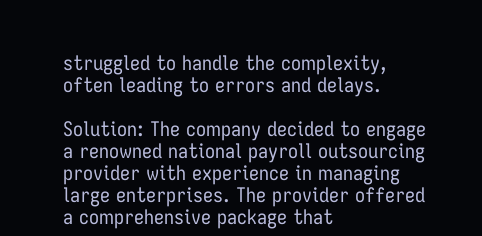struggled to handle the complexity, often leading to errors and delays.

Solution: The company decided to engage a renowned national payroll outsourcing provider with experience in managing large enterprises. The provider offered a comprehensive package that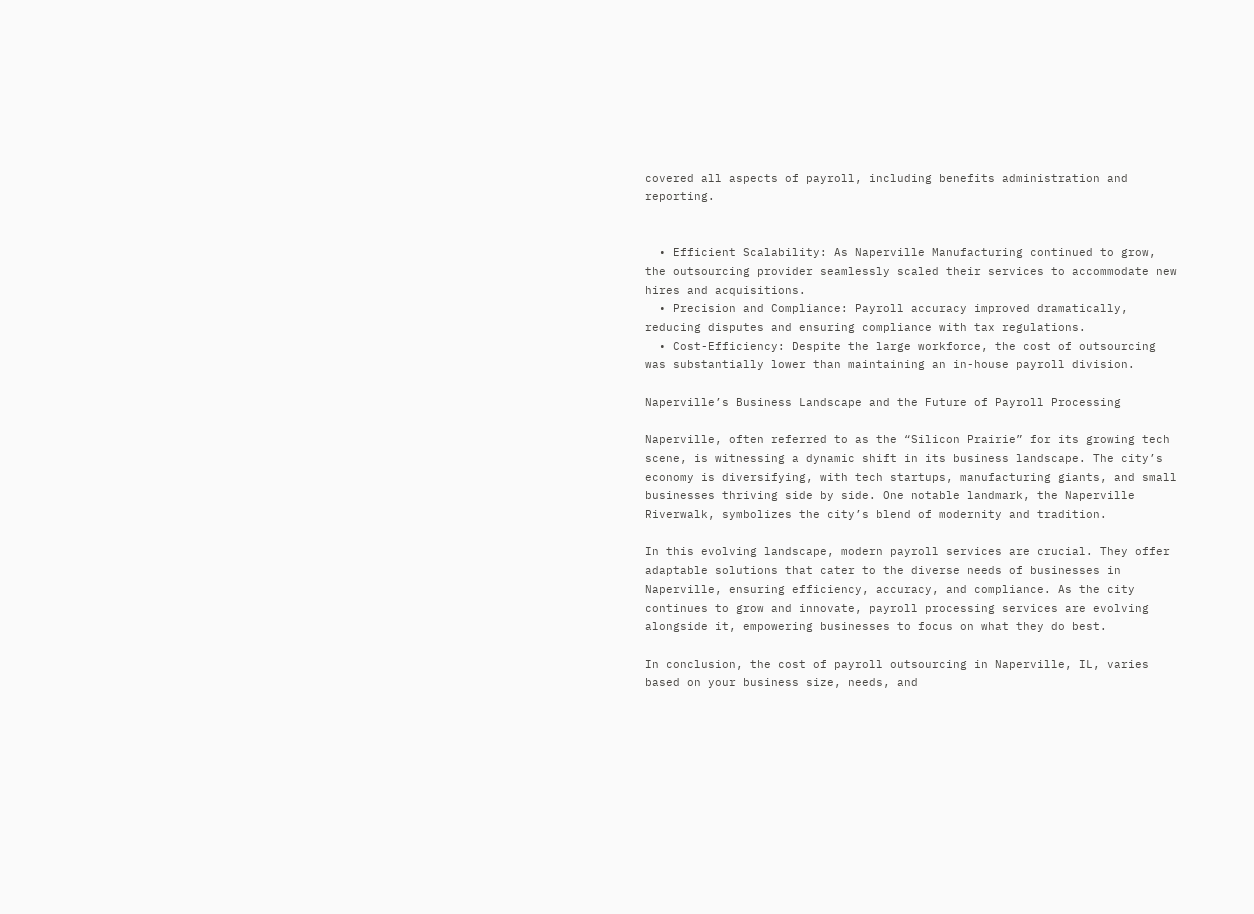covered all aspects of payroll, including benefits administration and reporting.


  • Efficient Scalability: As Naperville Manufacturing continued to grow, the outsourcing provider seamlessly scaled their services to accommodate new hires and acquisitions.
  • Precision and Compliance: Payroll accuracy improved dramatically, reducing disputes and ensuring compliance with tax regulations.
  • Cost-Efficiency: Despite the large workforce, the cost of outsourcing was substantially lower than maintaining an in-house payroll division.

Naperville’s Business Landscape and the Future of Payroll Processing

Naperville, often referred to as the “Silicon Prairie” for its growing tech scene, is witnessing a dynamic shift in its business landscape. The city’s economy is diversifying, with tech startups, manufacturing giants, and small businesses thriving side by side. One notable landmark, the Naperville Riverwalk, symbolizes the city’s blend of modernity and tradition.

In this evolving landscape, modern payroll services are crucial. They offer adaptable solutions that cater to the diverse needs of businesses in Naperville, ensuring efficiency, accuracy, and compliance. As the city continues to grow and innovate, payroll processing services are evolving alongside it, empowering businesses to focus on what they do best.

In conclusion, the cost of payroll outsourcing in Naperville, IL, varies based on your business size, needs, and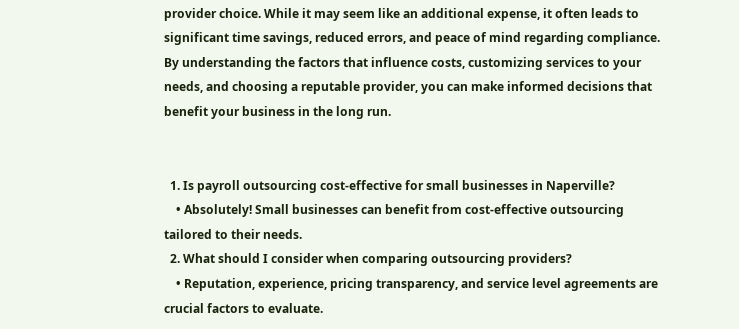provider choice. While it may seem like an additional expense, it often leads to significant time savings, reduced errors, and peace of mind regarding compliance. By understanding the factors that influence costs, customizing services to your needs, and choosing a reputable provider, you can make informed decisions that benefit your business in the long run.


  1. Is payroll outsourcing cost-effective for small businesses in Naperville?
    • Absolutely! Small businesses can benefit from cost-effective outsourcing tailored to their needs.
  2. What should I consider when comparing outsourcing providers?
    • Reputation, experience, pricing transparency, and service level agreements are crucial factors to evaluate.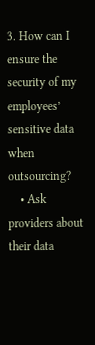3. How can I ensure the security of my employees’ sensitive data when outsourcing?
    • Ask providers about their data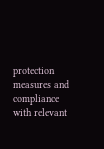protection measures and compliance with relevant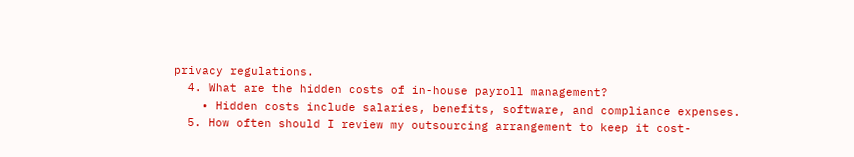privacy regulations.
  4. What are the hidden costs of in-house payroll management?
    • Hidden costs include salaries, benefits, software, and compliance expenses.
  5. How often should I review my outsourcing arrangement to keep it cost-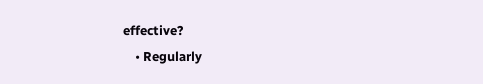effective?
    • Regularly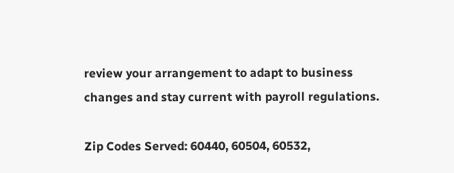review your arrangement to adapt to business changes and stay current with payroll regulations.

Zip Codes Served: 60440, 60504, 60532,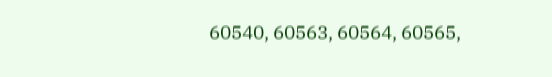60540, 60563, 60564, 60565,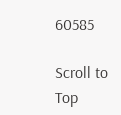60585

Scroll to Top